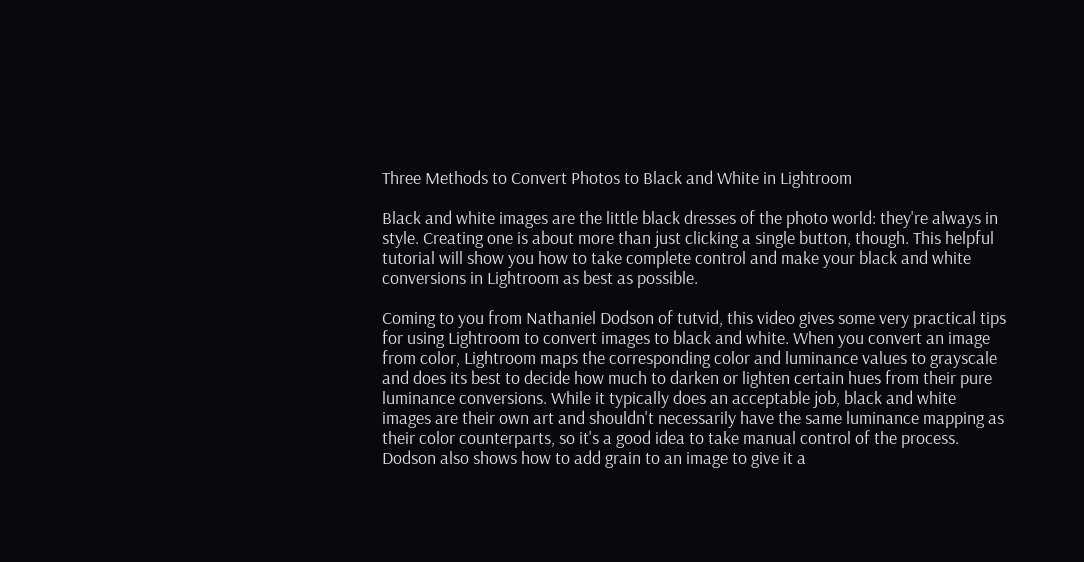Three Methods to Convert Photos to Black and White in Lightroom

Black and white images are the little black dresses of the photo world: they're always in style. Creating one is about more than just clicking a single button, though. This helpful tutorial will show you how to take complete control and make your black and white conversions in Lightroom as best as possible.

Coming to you from Nathaniel Dodson of tutvid, this video gives some very practical tips for using Lightroom to convert images to black and white. When you convert an image from color, Lightroom maps the corresponding color and luminance values to grayscale and does its best to decide how much to darken or lighten certain hues from their pure luminance conversions. While it typically does an acceptable job, black and white images are their own art and shouldn't necessarily have the same luminance mapping as their color counterparts, so it's a good idea to take manual control of the process. Dodson also shows how to add grain to an image to give it a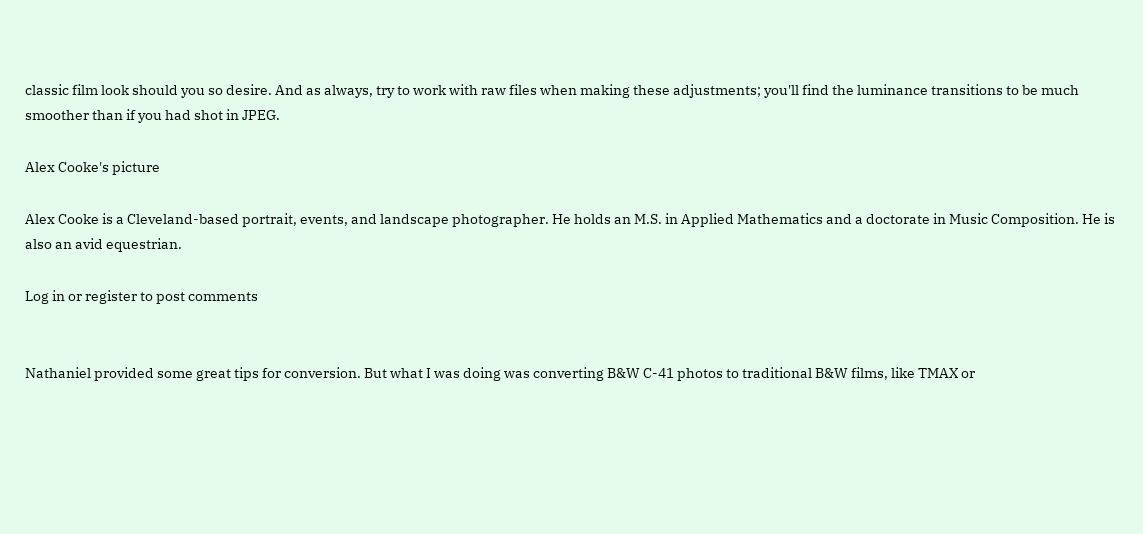classic film look should you so desire. And as always, try to work with raw files when making these adjustments; you'll find the luminance transitions to be much smoother than if you had shot in JPEG.

Alex Cooke's picture

Alex Cooke is a Cleveland-based portrait, events, and landscape photographer. He holds an M.S. in Applied Mathematics and a doctorate in Music Composition. He is also an avid equestrian.

Log in or register to post comments


Nathaniel provided some great tips for conversion. But what I was doing was converting B&W C-41 photos to traditional B&W films, like TMAX or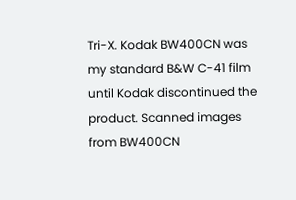Tri-X. Kodak BW400CN was my standard B&W C-41 film until Kodak discontinued the product. Scanned images from BW400CN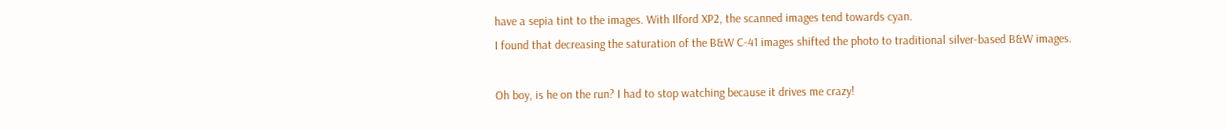have a sepia tint to the images. With Ilford XP2, the scanned images tend towards cyan.
I found that decreasing the saturation of the B&W C-41 images shifted the photo to traditional silver-based B&W images.

Oh boy, is he on the run? I had to stop watching because it drives me crazy!